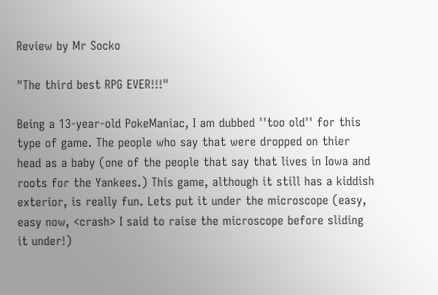Review by Mr Socko

"The third best RPG EVER!!!"

Being a 13-year-old PokeManiac, I am dubbed ''too old'' for this type of game. The people who say that were dropped on thier head as a baby (one of the people that say that lives in Iowa and roots for the Yankees.) This game, although it still has a kiddish exterior, is really fun. Lets put it under the microscope (easy, easy now, <crash> I said to raise the microscope before sliding it under!)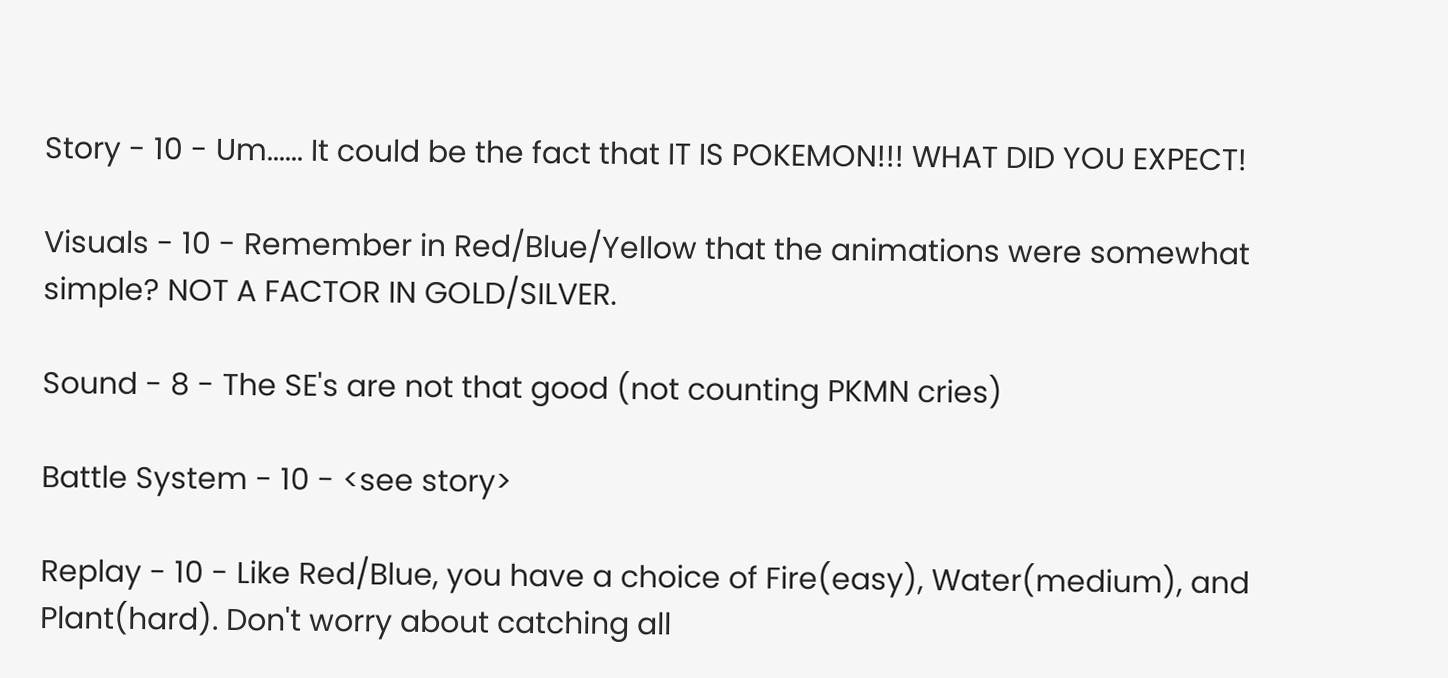Story - 10 - Um...... It could be the fact that IT IS POKEMON!!! WHAT DID YOU EXPECT!

Visuals - 10 - Remember in Red/Blue/Yellow that the animations were somewhat simple? NOT A FACTOR IN GOLD/SILVER.

Sound - 8 - The SE's are not that good (not counting PKMN cries)

Battle System - 10 - <see story>

Replay - 10 - Like Red/Blue, you have a choice of Fire(easy), Water(medium), and Plant(hard). Don't worry about catching all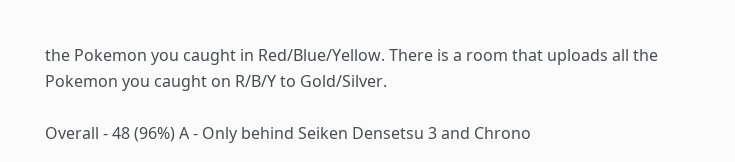the Pokemon you caught in Red/Blue/Yellow. There is a room that uploads all the Pokemon you caught on R/B/Y to Gold/Silver.

Overall - 48 (96%) A - Only behind Seiken Densetsu 3 and Chrono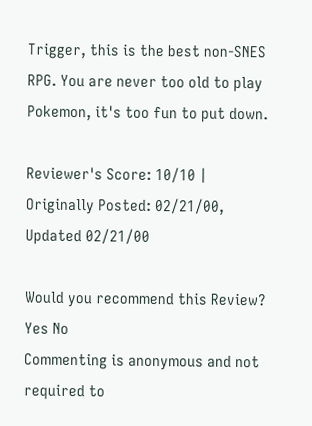Trigger, this is the best non-SNES RPG. You are never too old to play Pokemon, it's too fun to put down.

Reviewer's Score: 10/10 | Originally Posted: 02/21/00, Updated 02/21/00

Would you recommend this Review? Yes No
Commenting is anonymous and not required to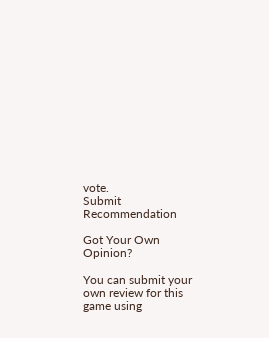vote.
Submit Recommendation

Got Your Own Opinion?

You can submit your own review for this game using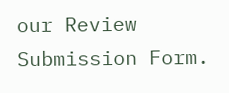our Review Submission Form.